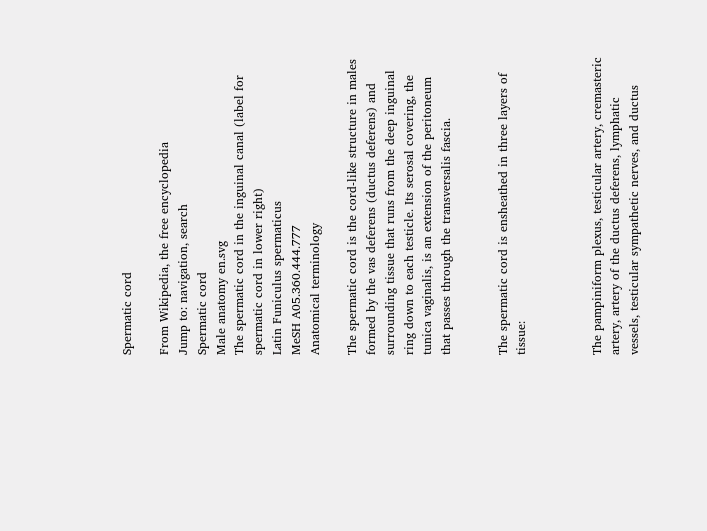Spermatic cord

From Wikipedia, the free encyclopedia
Jump to: navigation, search
Spermatic cord
Male anatomy en.svg
The spermatic cord in the inguinal canal (label for spermatic cord in lower right)
Latin Funiculus spermaticus
MeSH A05.360.444.777
Anatomical terminology

The spermatic cord is the cord-like structure in males formed by the vas deferens (ductus deferens) and surrounding tissue that runs from the deep inguinal ring down to each testicle. Its serosal covering, the tunica vaginalis, is an extension of the peritoneum that passes through the transversalis fascia.


The spermatic cord is ensheathed in three layers of tissue:



The pampiniform plexus, testicular artery, cremasteric artery, artery of the ductus deferens, lymphatic vessels, testicular sympathetic nerves, and ductus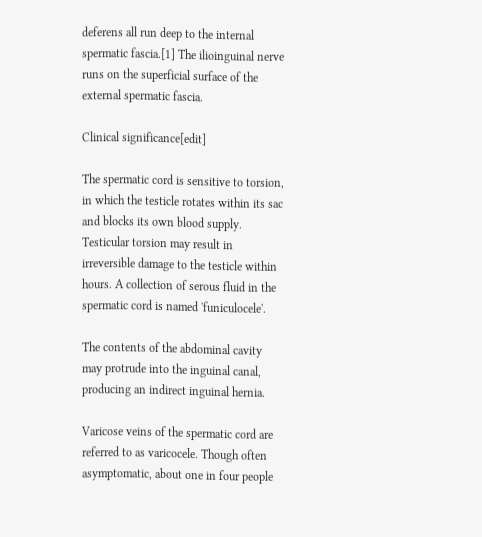deferens all run deep to the internal spermatic fascia.[1] The ilioinguinal nerve runs on the superficial surface of the external spermatic fascia.

Clinical significance[edit]

The spermatic cord is sensitive to torsion, in which the testicle rotates within its sac and blocks its own blood supply. Testicular torsion may result in irreversible damage to the testicle within hours. A collection of serous fluid in the spermatic cord is named 'funiculocele'.

The contents of the abdominal cavity may protrude into the inguinal canal, producing an indirect inguinal hernia.

Varicose veins of the spermatic cord are referred to as varicocele. Though often asymptomatic, about one in four people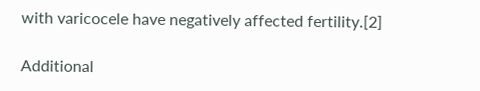with varicocele have negatively affected fertility.[2]

Additional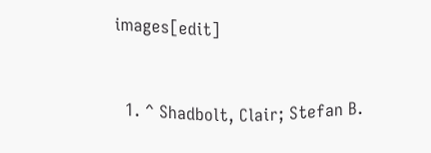images[edit]


  1. ^ Shadbolt, Clair; Stefan B.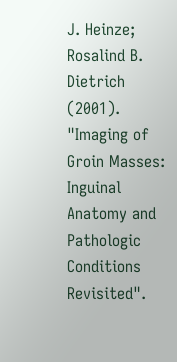J. Heinze; Rosalind B. Dietrich (2001). "Imaging of Groin Masses: Inguinal Anatomy and Pathologic Conditions Revisited".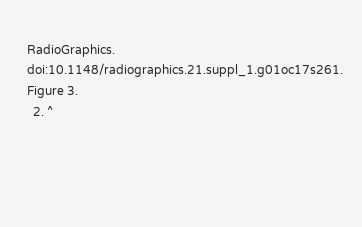RadioGraphics. doi:10.1148/radiographics.21.suppl_1.g01oc17s261.  Figure 3.
  2. ^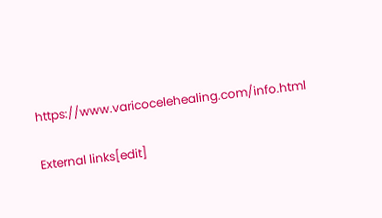https://www.varicocelehealing.com/info.html

External links[edit]